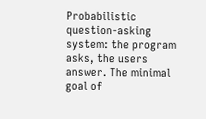Probabilistic question-asking system: the program asks, the users answer. The minimal goal of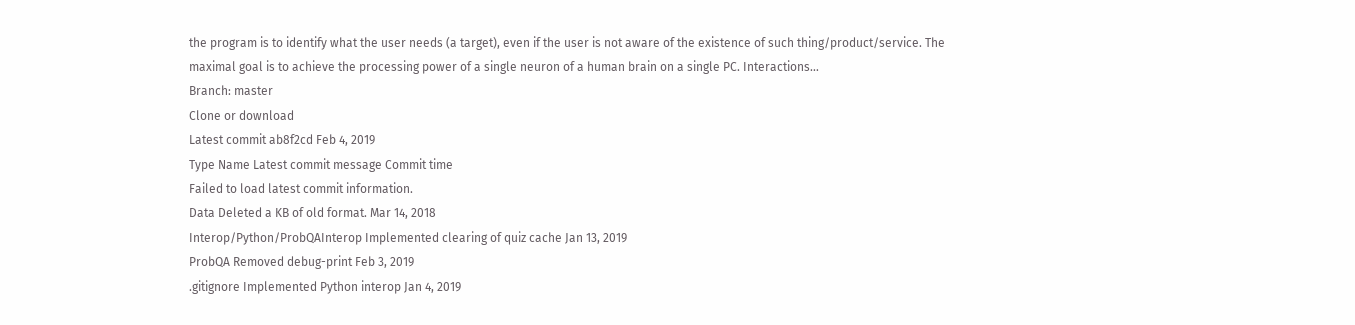the program is to identify what the user needs (a target), even if the user is not aware of the existence of such thing/product/service. The maximal goal is to achieve the processing power of a single neuron of a human brain on a single PC. Interactions…
Branch: master
Clone or download
Latest commit ab8f2cd Feb 4, 2019
Type Name Latest commit message Commit time
Failed to load latest commit information.
Data Deleted a KB of old format. Mar 14, 2018
Interop/Python/ProbQAInterop Implemented clearing of quiz cache Jan 13, 2019
ProbQA Removed debug-print Feb 3, 2019
.gitignore Implemented Python interop Jan 4, 2019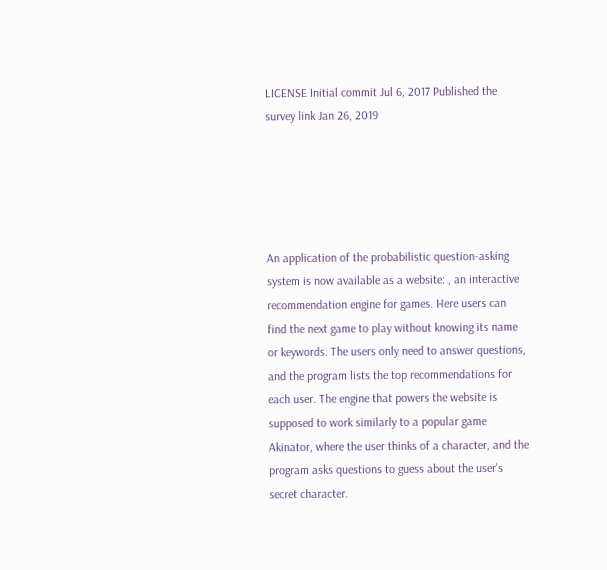LICENSE Initial commit Jul 6, 2017 Published the survey link Jan 26, 2019





An application of the probabilistic question-asking system is now available as a website: , an interactive recommendation engine for games. Here users can find the next game to play without knowing its name or keywords. The users only need to answer questions, and the program lists the top recommendations for each user. The engine that powers the website is supposed to work similarly to a popular game Akinator, where the user thinks of a character, and the program asks questions to guess about the user's secret character.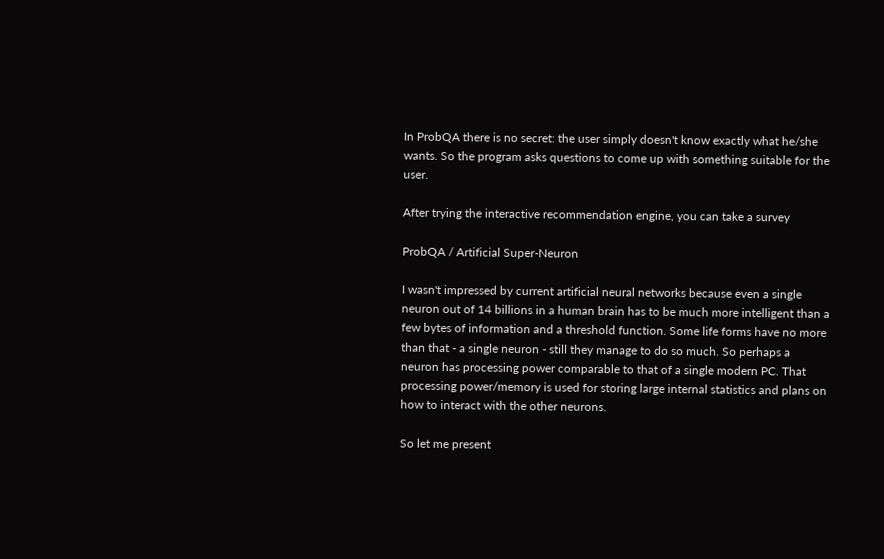In ProbQA there is no secret: the user simply doesn't know exactly what he/she wants. So the program asks questions to come up with something suitable for the user.

After trying the interactive recommendation engine, you can take a survey

ProbQA / Artificial Super-Neuron

I wasn't impressed by current artificial neural networks because even a single neuron out of 14 billions in a human brain has to be much more intelligent than a few bytes of information and a threshold function. Some life forms have no more than that - a single neuron - still they manage to do so much. So perhaps a neuron has processing power comparable to that of a single modern PC. That processing power/memory is used for storing large internal statistics and plans on how to interact with the other neurons.

So let me present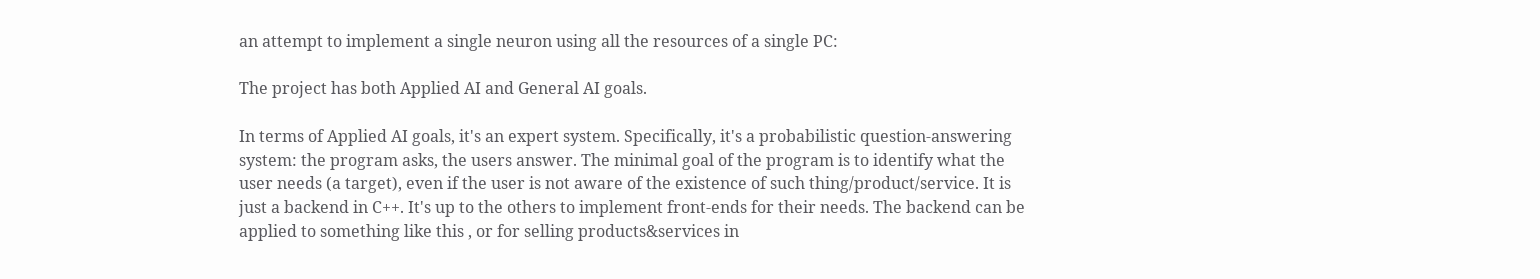an attempt to implement a single neuron using all the resources of a single PC:

The project has both Applied AI and General AI goals.

In terms of Applied AI goals, it's an expert system. Specifically, it's a probabilistic question-answering system: the program asks, the users answer. The minimal goal of the program is to identify what the user needs (a target), even if the user is not aware of the existence of such thing/product/service. It is just a backend in C++. It's up to the others to implement front-ends for their needs. The backend can be applied to something like this , or for selling products&services in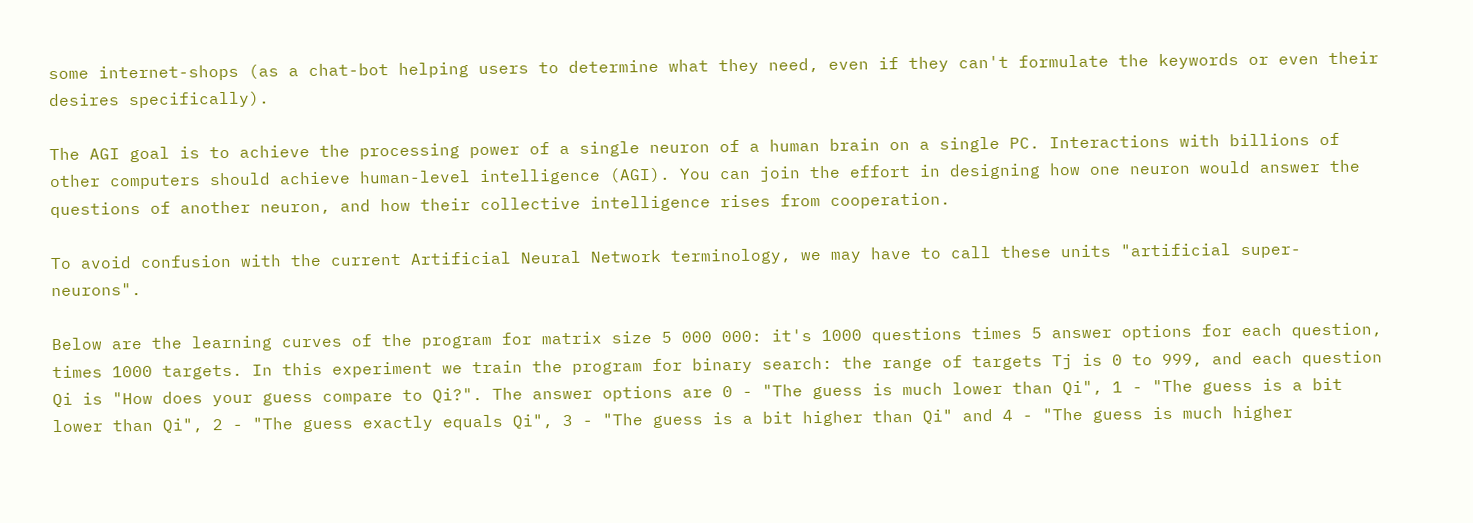some internet-shops (as a chat-bot helping users to determine what they need, even if they can't formulate the keywords or even their desires specifically).

The AGI goal is to achieve the processing power of a single neuron of a human brain on a single PC. Interactions with billions of other computers should achieve human-level intelligence (AGI). You can join the effort in designing how one neuron would answer the questions of another neuron, and how their collective intelligence rises from cooperation.

To avoid confusion with the current Artificial Neural Network terminology, we may have to call these units "artificial super-neurons".

Below are the learning curves of the program for matrix size 5 000 000: it's 1000 questions times 5 answer options for each question, times 1000 targets. In this experiment we train the program for binary search: the range of targets Tj is 0 to 999, and each question Qi is "How does your guess compare to Qi?". The answer options are 0 - "The guess is much lower than Qi", 1 - "The guess is a bit lower than Qi", 2 - "The guess exactly equals Qi", 3 - "The guess is a bit higher than Qi" and 4 - "The guess is much higher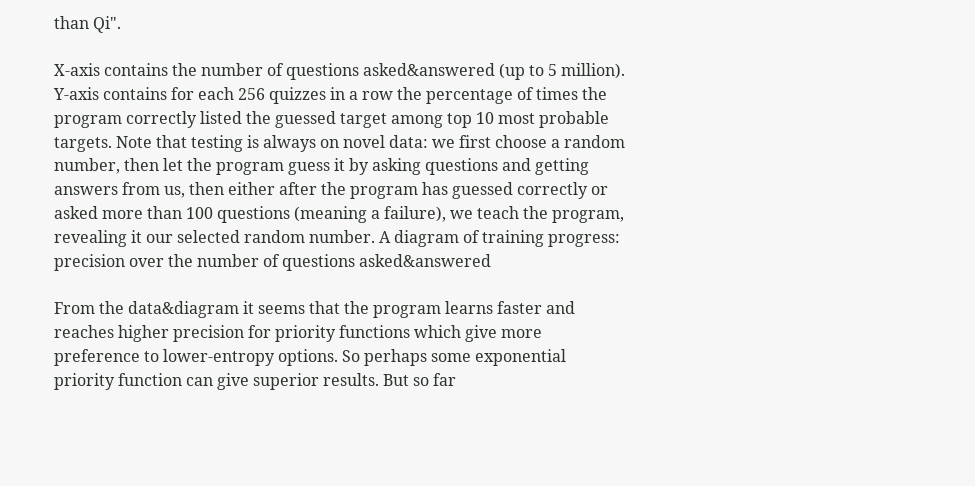than Qi".

X-axis contains the number of questions asked&answered (up to 5 million). Y-axis contains for each 256 quizzes in a row the percentage of times the program correctly listed the guessed target among top 10 most probable targets. Note that testing is always on novel data: we first choose a random number, then let the program guess it by asking questions and getting answers from us, then either after the program has guessed correctly or asked more than 100 questions (meaning a failure), we teach the program, revealing it our selected random number. A diagram of training progress: precision over the number of questions asked&answered

From the data&diagram it seems that the program learns faster and reaches higher precision for priority functions which give more preference to lower-entropy options. So perhaps some exponential priority function can give superior results. But so far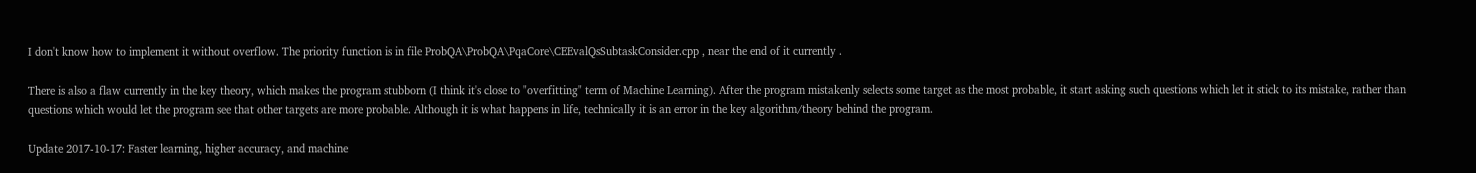I don't know how to implement it without overflow. The priority function is in file ProbQA\ProbQA\PqaCore\CEEvalQsSubtaskConsider.cpp , near the end of it currently .

There is also a flaw currently in the key theory, which makes the program stubborn (I think it's close to "overfitting" term of Machine Learning). After the program mistakenly selects some target as the most probable, it start asking such questions which let it stick to its mistake, rather than questions which would let the program see that other targets are more probable. Although it is what happens in life, technically it is an error in the key algorithm/theory behind the program.

Update 2017-10-17: Faster learning, higher accuracy, and machine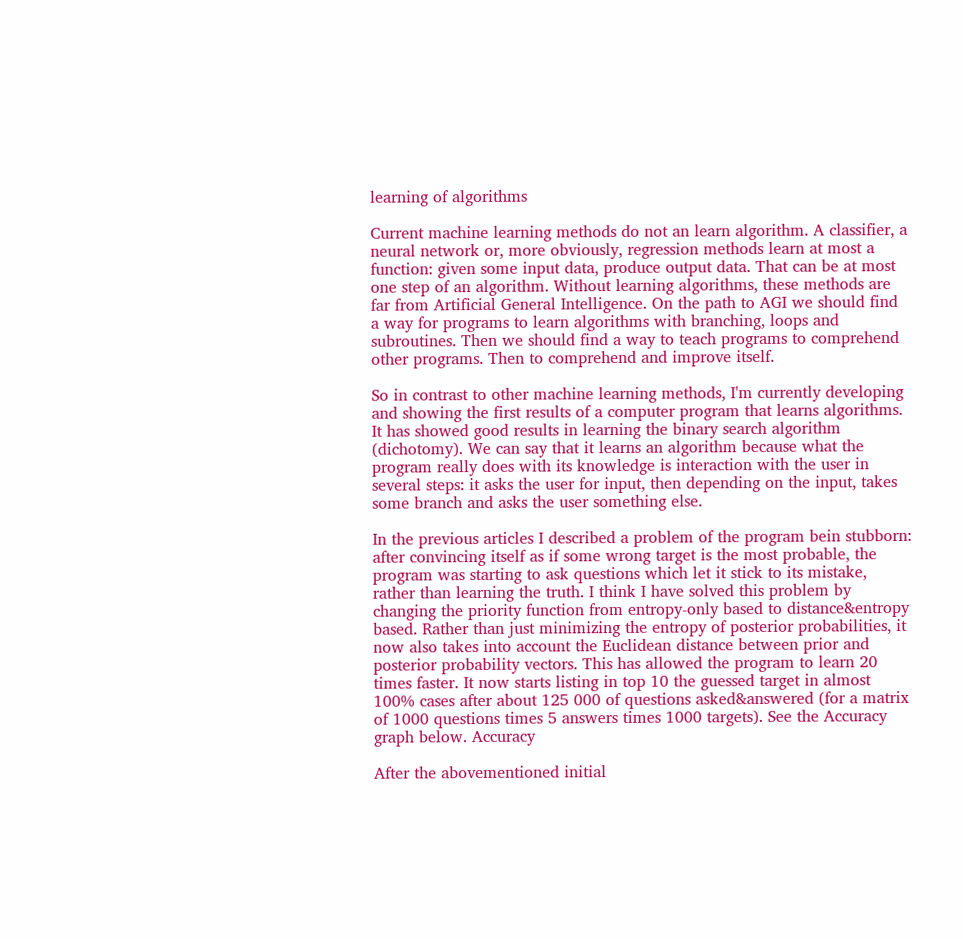learning of algorithms

Current machine learning methods do not an learn algorithm. A classifier, a neural network or, more obviously, regression methods learn at most a function: given some input data, produce output data. That can be at most one step of an algorithm. Without learning algorithms, these methods are far from Artificial General Intelligence. On the path to AGI we should find a way for programs to learn algorithms with branching, loops and subroutines. Then we should find a way to teach programs to comprehend other programs. Then to comprehend and improve itself.

So in contrast to other machine learning methods, I'm currently developing and showing the first results of a computer program that learns algorithms. It has showed good results in learning the binary search algorithm (dichotomy). We can say that it learns an algorithm because what the program really does with its knowledge is interaction with the user in several steps: it asks the user for input, then depending on the input, takes some branch and asks the user something else.

In the previous articles I described a problem of the program bein stubborn: after convincing itself as if some wrong target is the most probable, the program was starting to ask questions which let it stick to its mistake, rather than learning the truth. I think I have solved this problem by changing the priority function from entropy-only based to distance&entropy based. Rather than just minimizing the entropy of posterior probabilities, it now also takes into account the Euclidean distance between prior and posterior probability vectors. This has allowed the program to learn 20 times faster. It now starts listing in top 10 the guessed target in almost 100% cases after about 125 000 of questions asked&answered (for a matrix of 1000 questions times 5 answers times 1000 targets). See the Accuracy graph below. Accuracy

After the abovementioned initial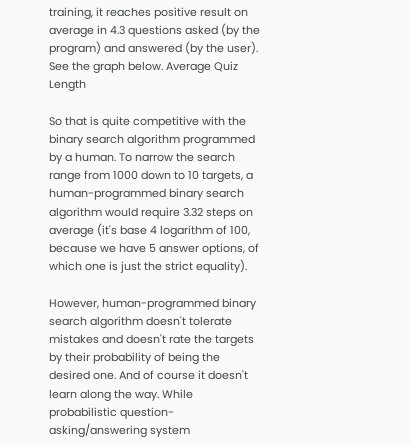training, it reaches positive result on average in 4.3 questions asked (by the program) and answered (by the user). See the graph below. Average Quiz Length

So that is quite competitive with the binary search algorithm programmed by a human. To narrow the search range from 1000 down to 10 targets, a human-programmed binary search algorithm would require 3.32 steps on average (it's base 4 logarithm of 100, because we have 5 answer options, of which one is just the strict equality).

However, human-programmed binary search algorithm doesn't tolerate mistakes and doesn't rate the targets by their probability of being the desired one. And of course it doesn't learn along the way. While probabilistic question-asking/answering system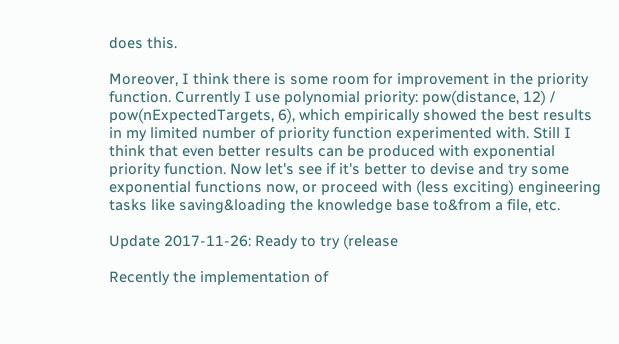does this.

Moreover, I think there is some room for improvement in the priority function. Currently I use polynomial priority: pow(distance, 12) / pow(nExpectedTargets, 6), which empirically showed the best results in my limited number of priority function experimented with. Still I think that even better results can be produced with exponential priority function. Now let's see if it's better to devise and try some exponential functions now, or proceed with (less exciting) engineering tasks like saving&loading the knowledge base to&from a file, etc.

Update 2017-11-26: Ready to try (release

Recently the implementation of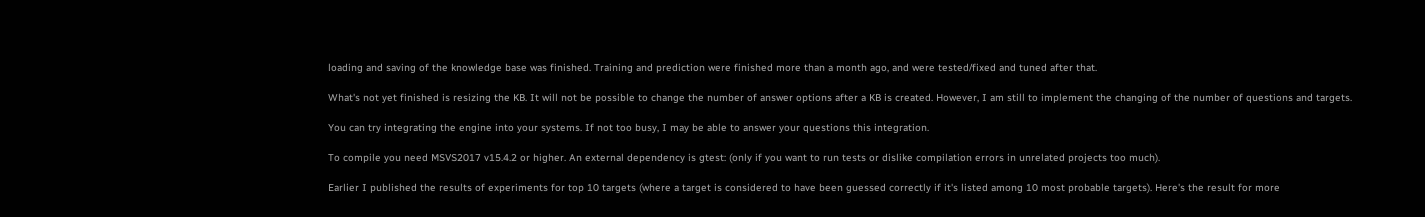loading and saving of the knowledge base was finished. Training and prediction were finished more than a month ago, and were tested/fixed and tuned after that.

What's not yet finished is resizing the KB. It will not be possible to change the number of answer options after a KB is created. However, I am still to implement the changing of the number of questions and targets.

You can try integrating the engine into your systems. If not too busy, I may be able to answer your questions this integration.

To compile you need MSVS2017 v15.4.2 or higher. An external dependency is gtest: (only if you want to run tests or dislike compilation errors in unrelated projects too much).

Earlier I published the results of experiments for top 10 targets (where a target is considered to have been guessed correctly if it's listed among 10 most probable targets). Here's the result for more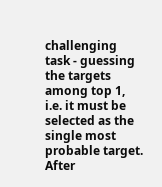challenging task - guessing the targets among top 1, i.e. it must be selected as the single most probable target. After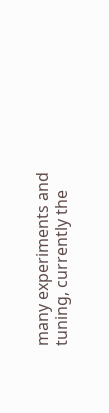many experiments and tuning, currently the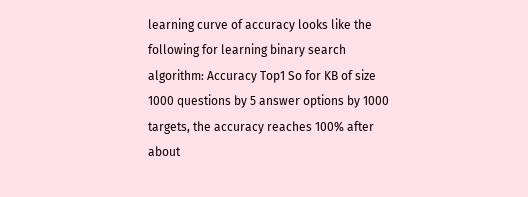learning curve of accuracy looks like the following for learning binary search algorithm: Accuracy Top1 So for KB of size 1000 questions by 5 answer options by 1000 targets, the accuracy reaches 100% after about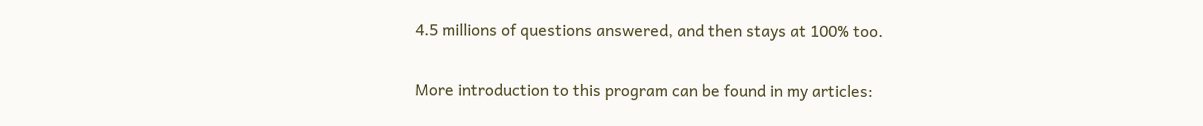4.5 millions of questions answered, and then stays at 100% too.

More introduction to this program can be found in my articles: